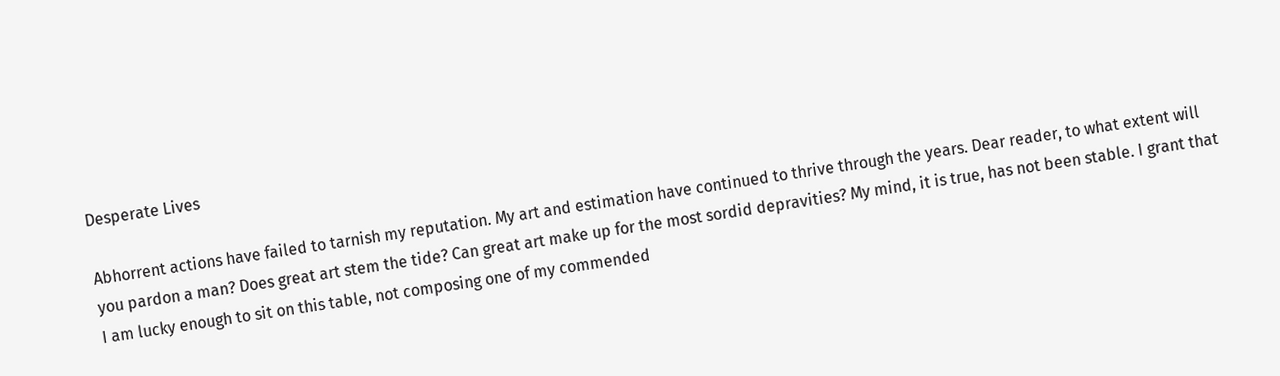Desperate Lives

Abhorrent actions have failed to tarnish my reputation. My art and estimation have continued to thrive through the years. Dear reader, to what extent will you pardon a man? Does great art stem the tide? Can great art make up for the most sordid depravities? My mind, it is true, has not been stable. I grant that I am lucky enough to sit on this table, not composing one of my commended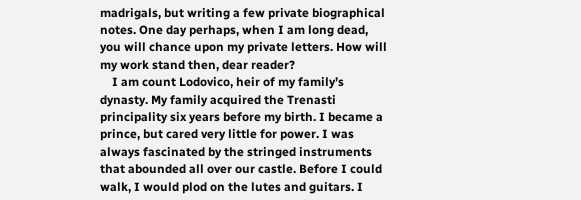madrigals, but writing a few private biographical notes. One day perhaps, when I am long dead, you will chance upon my private letters. How will my work stand then, dear reader?
    I am count Lodovico, heir of my family’s dynasty. My family acquired the Trenasti principality six years before my birth. I became a prince, but cared very little for power. I was always fascinated by the stringed instruments that abounded all over our castle. Before I could walk, I would plod on the lutes and guitars. I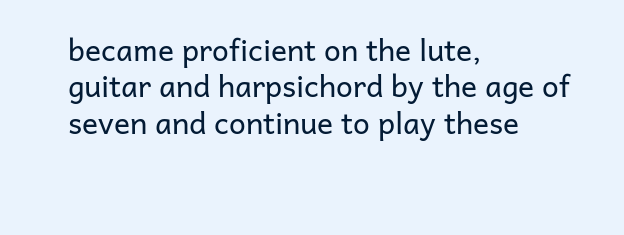became proficient on the lute, guitar and harpsichord by the age of seven and continue to play these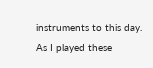instruments to this day. As I played these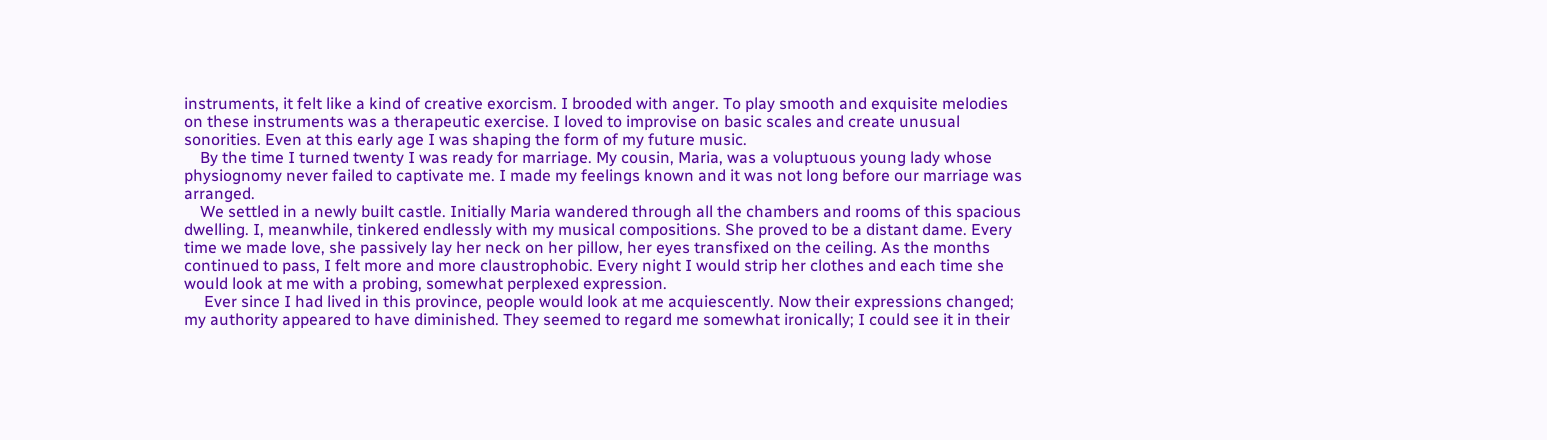instruments, it felt like a kind of creative exorcism. I brooded with anger. To play smooth and exquisite melodies on these instruments was a therapeutic exercise. I loved to improvise on basic scales and create unusual sonorities. Even at this early age I was shaping the form of my future music.
    By the time I turned twenty I was ready for marriage. My cousin, Maria, was a voluptuous young lady whose physiognomy never failed to captivate me. I made my feelings known and it was not long before our marriage was arranged.
    We settled in a newly built castle. Initially Maria wandered through all the chambers and rooms of this spacious dwelling. I, meanwhile, tinkered endlessly with my musical compositions. She proved to be a distant dame. Every time we made love, she passively lay her neck on her pillow, her eyes transfixed on the ceiling. As the months continued to pass, I felt more and more claustrophobic. Every night I would strip her clothes and each time she would look at me with a probing, somewhat perplexed expression.
     Ever since I had lived in this province, people would look at me acquiescently. Now their expressions changed; my authority appeared to have diminished. They seemed to regard me somewhat ironically; I could see it in their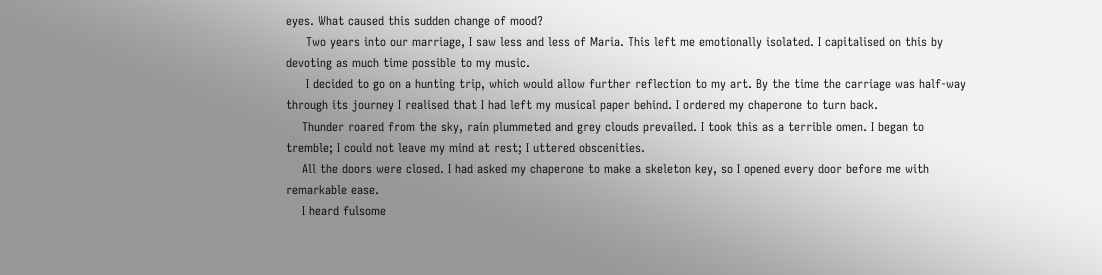eyes. What caused this sudden change of mood?
     Two years into our marriage, I saw less and less of Maria. This left me emotionally isolated. I capitalised on this by devoting as much time possible to my music.
     I decided to go on a hunting trip, which would allow further reflection to my art. By the time the carriage was half-way through its journey I realised that I had left my musical paper behind. I ordered my chaperone to turn back.
    Thunder roared from the sky, rain plummeted and grey clouds prevailed. I took this as a terrible omen. I began to tremble; I could not leave my mind at rest; I uttered obscenities.
    All the doors were closed. I had asked my chaperone to make a skeleton key, so I opened every door before me with remarkable ease.
    I heard fulsome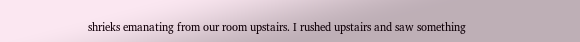shrieks emanating from our room upstairs. I rushed upstairs and saw something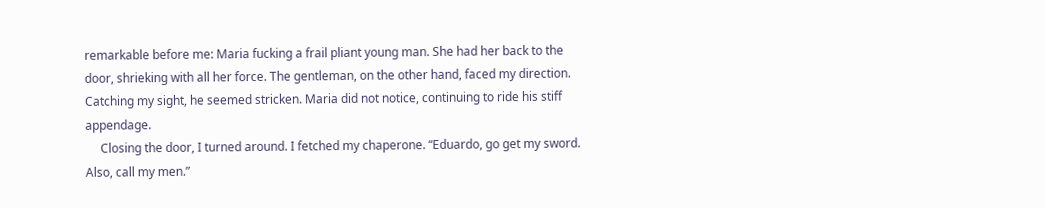remarkable before me: Maria fucking a frail pliant young man. She had her back to the door, shrieking with all her force. The gentleman, on the other hand, faced my direction. Catching my sight, he seemed stricken. Maria did not notice, continuing to ride his stiff appendage.
     Closing the door, I turned around. I fetched my chaperone. “Eduardo, go get my sword. Also, call my men.”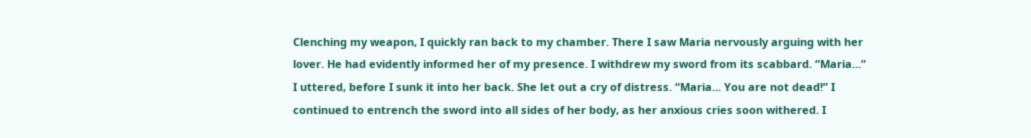Clenching my weapon, I quickly ran back to my chamber. There I saw Maria nervously arguing with her lover. He had evidently informed her of my presence. I withdrew my sword from its scabbard. “Maria...” I uttered, before I sunk it into her back. She let out a cry of distress. “Maria... You are not dead!” I continued to entrench the sword into all sides of her body, as her anxious cries soon withered. I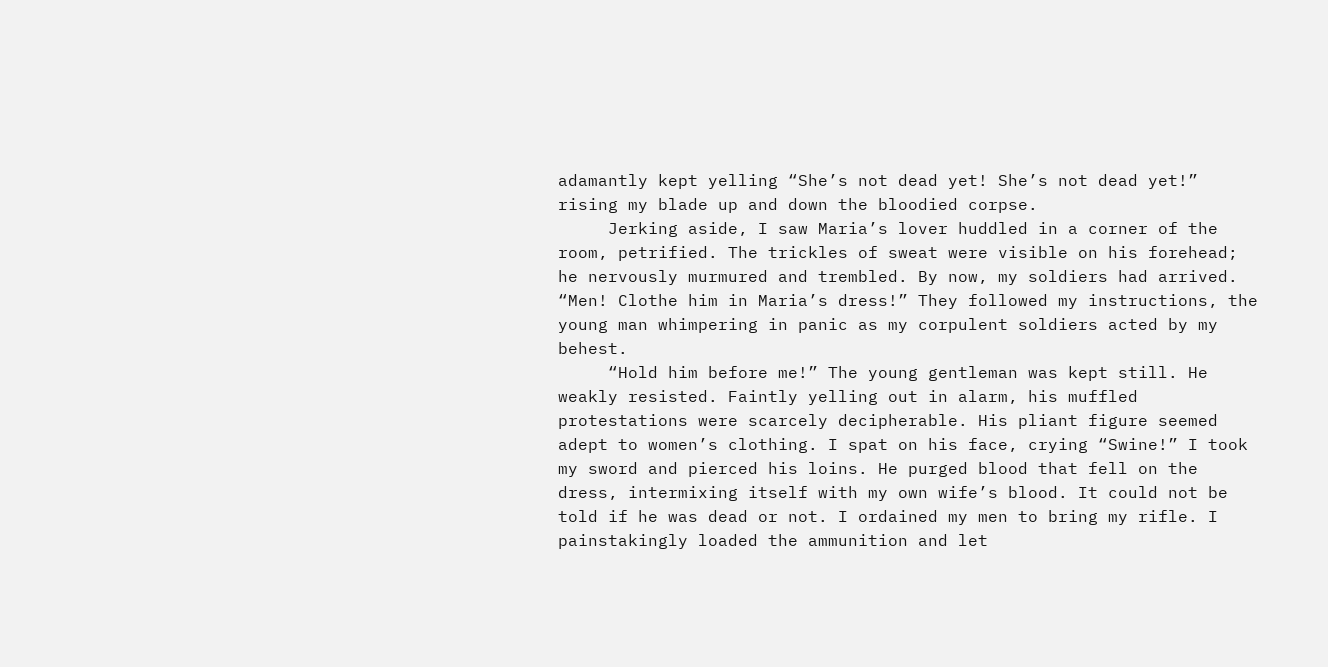adamantly kept yelling “She’s not dead yet! She’s not dead yet!” rising my blade up and down the bloodied corpse.
     Jerking aside, I saw Maria’s lover huddled in a corner of the room, petrified. The trickles of sweat were visible on his forehead; he nervously murmured and trembled. By now, my soldiers had arrived. “Men! Clothe him in Maria’s dress!” They followed my instructions, the young man whimpering in panic as my corpulent soldiers acted by my behest.
     “Hold him before me!” The young gentleman was kept still. He weakly resisted. Faintly yelling out in alarm, his muffled protestations were scarcely decipherable. His pliant figure seemed adept to women’s clothing. I spat on his face, crying “Swine!” I took my sword and pierced his loins. He purged blood that fell on the dress, intermixing itself with my own wife’s blood. It could not be told if he was dead or not. I ordained my men to bring my rifle. I painstakingly loaded the ammunition and let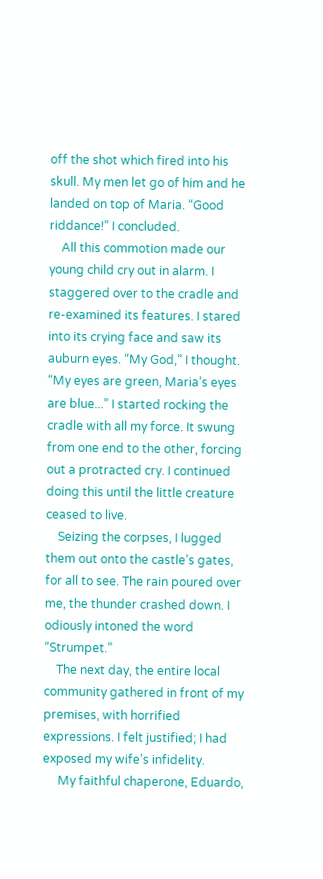off the shot which fired into his skull. My men let go of him and he landed on top of Maria. “Good riddance!” I concluded.
    All this commotion made our young child cry out in alarm. I staggered over to the cradle and re-examined its features. I stared into its crying face and saw its auburn eyes. “My God,” I thought. “My eyes are green, Maria’s eyes are blue...” I started rocking the cradle with all my force. It swung from one end to the other, forcing out a protracted cry. I continued doing this until the little creature ceased to live.
    Seizing the corpses, I lugged them out onto the castle’s gates, for all to see. The rain poured over me, the thunder crashed down. I odiously intoned the word “Strumpet.”
    The next day, the entire local community gathered in front of my premises, with horrified expressions. I felt justified; I had exposed my wife’s infidelity.
     My faithful chaperone, Eduardo,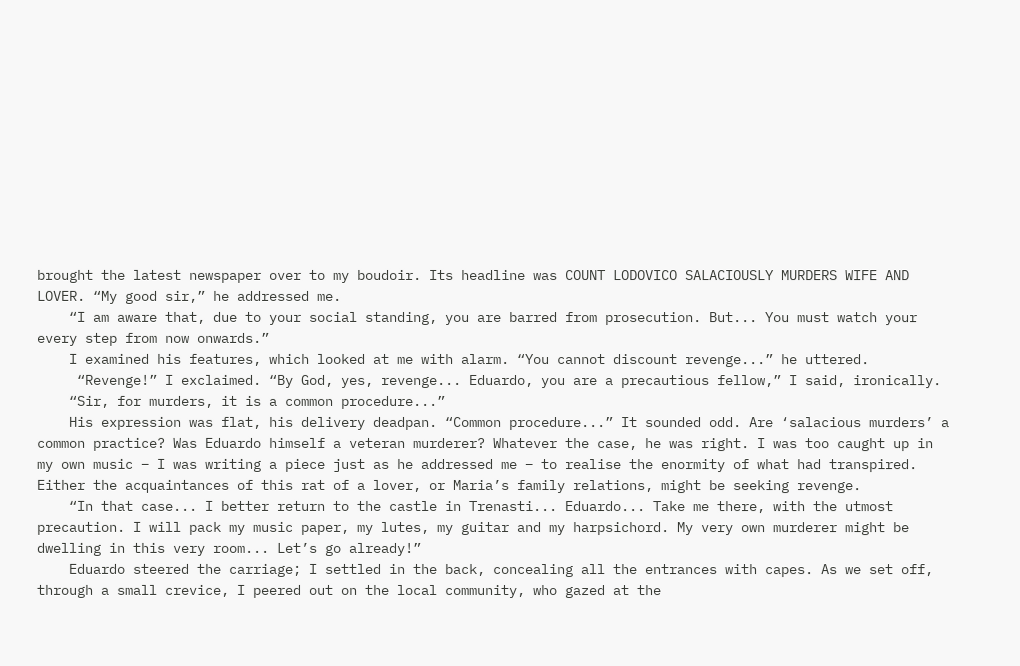brought the latest newspaper over to my boudoir. Its headline was COUNT LODOVICO SALACIOUSLY MURDERS WIFE AND LOVER. “My good sir,” he addressed me.
    “I am aware that, due to your social standing, you are barred from prosecution. But... You must watch your every step from now onwards.”
    I examined his features, which looked at me with alarm. “You cannot discount revenge...” he uttered.
     “Revenge!” I exclaimed. “By God, yes, revenge... Eduardo, you are a precautious fellow,” I said, ironically.
    “Sir, for murders, it is a common procedure...”
    His expression was flat, his delivery deadpan. “Common procedure...” It sounded odd. Are ‘salacious murders’ a common practice? Was Eduardo himself a veteran murderer? Whatever the case, he was right. I was too caught up in my own music – I was writing a piece just as he addressed me – to realise the enormity of what had transpired. Either the acquaintances of this rat of a lover, or Maria’s family relations, might be seeking revenge.
    “In that case... I better return to the castle in Trenasti... Eduardo... Take me there, with the utmost precaution. I will pack my music paper, my lutes, my guitar and my harpsichord. My very own murderer might be dwelling in this very room... Let’s go already!”
    Eduardo steered the carriage; I settled in the back, concealing all the entrances with capes. As we set off, through a small crevice, I peered out on the local community, who gazed at the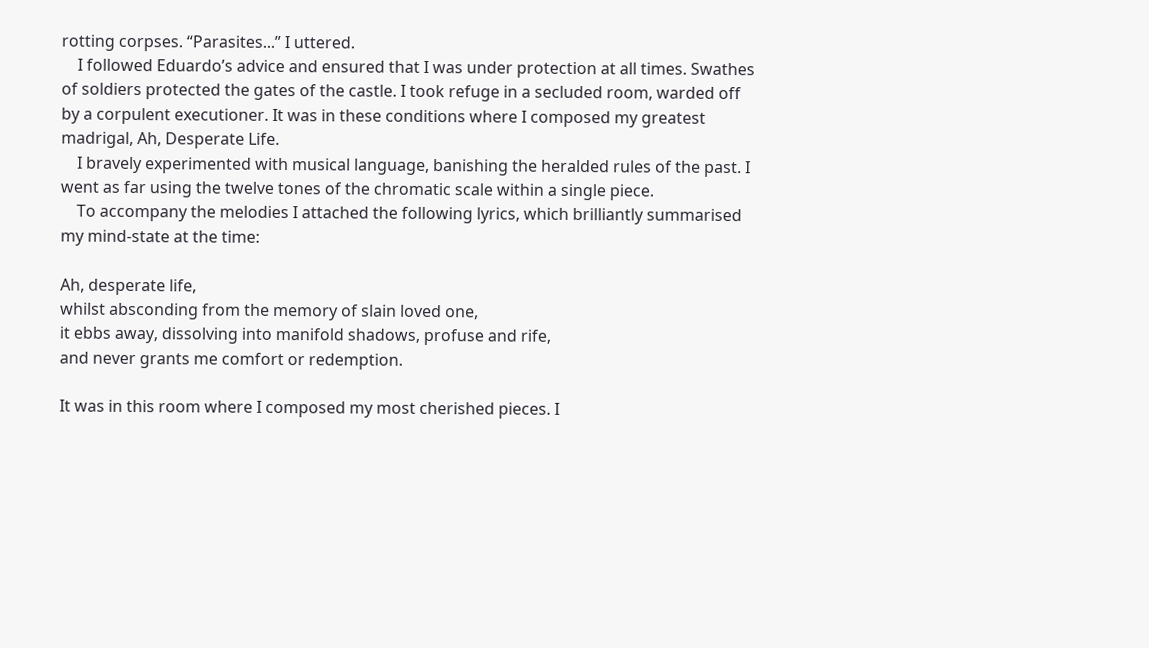rotting corpses. “Parasites...” I uttered.
    I followed Eduardo’s advice and ensured that I was under protection at all times. Swathes of soldiers protected the gates of the castle. I took refuge in a secluded room, warded off by a corpulent executioner. It was in these conditions where I composed my greatest madrigal, Ah, Desperate Life.
    I bravely experimented with musical language, banishing the heralded rules of the past. I went as far using the twelve tones of the chromatic scale within a single piece.
    To accompany the melodies I attached the following lyrics, which brilliantly summarised my mind-state at the time:

Ah, desperate life,
whilst absconding from the memory of slain loved one,
it ebbs away, dissolving into manifold shadows, profuse and rife,
and never grants me comfort or redemption.

It was in this room where I composed my most cherished pieces. I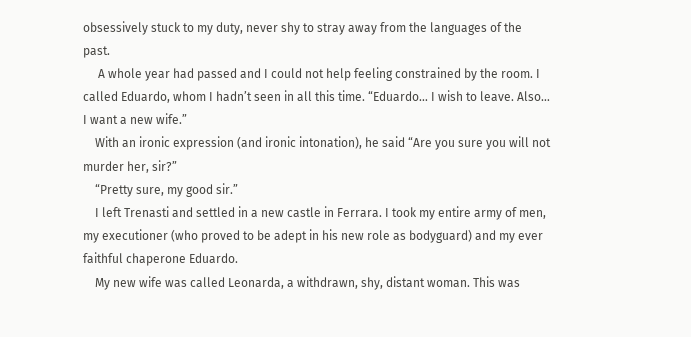obsessively stuck to my duty, never shy to stray away from the languages of the past.
     A whole year had passed and I could not help feeling constrained by the room. I called Eduardo, whom I hadn’t seen in all this time. “Eduardo… I wish to leave. Also… I want a new wife.”
    With an ironic expression (and ironic intonation), he said “Are you sure you will not murder her, sir?”
    “Pretty sure, my good sir.”
    I left Trenasti and settled in a new castle in Ferrara. I took my entire army of men, my executioner (who proved to be adept in his new role as bodyguard) and my ever faithful chaperone Eduardo.
    My new wife was called Leonarda, a withdrawn, shy, distant woman. This was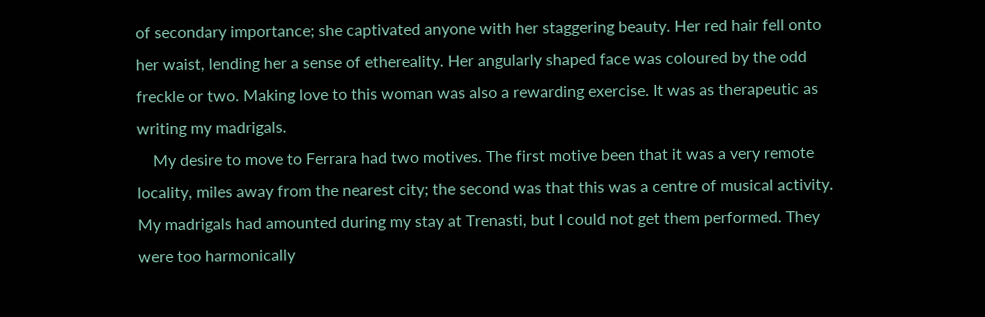of secondary importance; she captivated anyone with her staggering beauty. Her red hair fell onto her waist, lending her a sense of ethereality. Her angularly shaped face was coloured by the odd freckle or two. Making love to this woman was also a rewarding exercise. It was as therapeutic as writing my madrigals.
    My desire to move to Ferrara had two motives. The first motive been that it was a very remote locality, miles away from the nearest city; the second was that this was a centre of musical activity. My madrigals had amounted during my stay at Trenasti, but I could not get them performed. They were too harmonically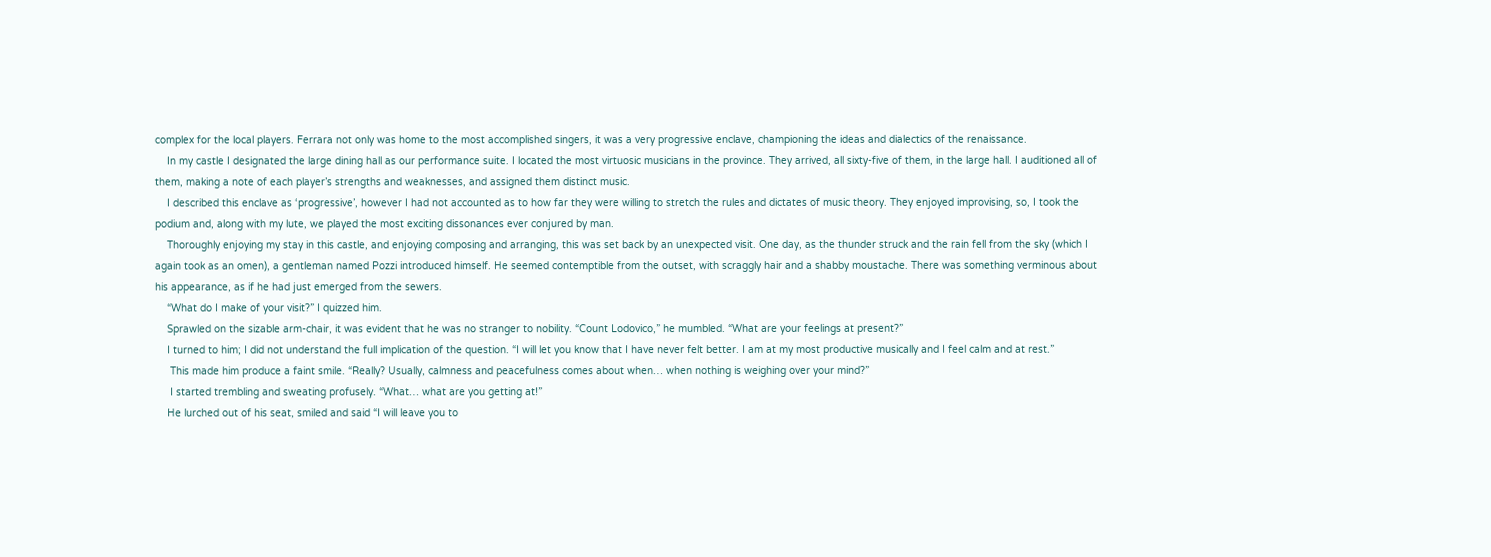complex for the local players. Ferrara not only was home to the most accomplished singers, it was a very progressive enclave, championing the ideas and dialectics of the renaissance.
    In my castle I designated the large dining hall as our performance suite. I located the most virtuosic musicians in the province. They arrived, all sixty-five of them, in the large hall. I auditioned all of them, making a note of each player’s strengths and weaknesses, and assigned them distinct music.
    I described this enclave as ‘progressive’, however I had not accounted as to how far they were willing to stretch the rules and dictates of music theory. They enjoyed improvising, so, I took the podium and, along with my lute, we played the most exciting dissonances ever conjured by man.
    Thoroughly enjoying my stay in this castle, and enjoying composing and arranging, this was set back by an unexpected visit. One day, as the thunder struck and the rain fell from the sky (which I again took as an omen), a gentleman named Pozzi introduced himself. He seemed contemptible from the outset, with scraggly hair and a shabby moustache. There was something verminous about his appearance, as if he had just emerged from the sewers.
    “What do I make of your visit?” I quizzed him.
    Sprawled on the sizable arm-chair, it was evident that he was no stranger to nobility. “Count Lodovico,” he mumbled. “What are your feelings at present?”
    I turned to him; I did not understand the full implication of the question. “I will let you know that I have never felt better. I am at my most productive musically and I feel calm and at rest.”
     This made him produce a faint smile. “Really? Usually, calmness and peacefulness comes about when… when nothing is weighing over your mind?”
     I started trembling and sweating profusely. “What… what are you getting at!”
    He lurched out of his seat, smiled and said “I will leave you to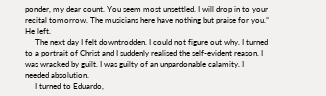ponder, my dear count. You seem most unsettled. I will drop in to your recital tomorrow. The musicians here have nothing but praise for you.” He left.
     The next day I felt downtrodden. I could not figure out why. I turned to a portrait of Christ and I suddenly realised the self-evident reason. I was wracked by guilt. I was guilty of an unpardonable calamity. I needed absolution.
     I turned to Eduardo,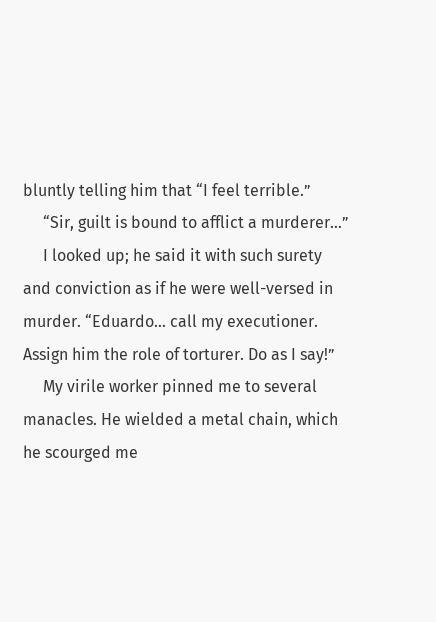bluntly telling him that “I feel terrible.”
     “Sir, guilt is bound to afflict a murderer…”
     I looked up; he said it with such surety and conviction as if he were well-versed in murder. “Eduardo… call my executioner. Assign him the role of torturer. Do as I say!”
     My virile worker pinned me to several manacles. He wielded a metal chain, which he scourged me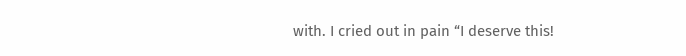with. I cried out in pain “I deserve this!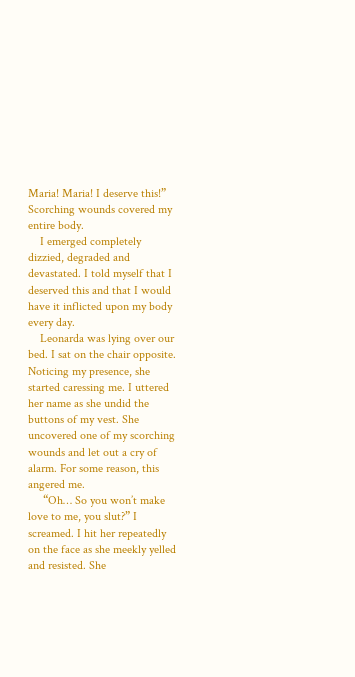Maria! Maria! I deserve this!” Scorching wounds covered my entire body.
    I emerged completely dizzied, degraded and devastated. I told myself that I deserved this and that I would have it inflicted upon my body every day.
    Leonarda was lying over our bed. I sat on the chair opposite. Noticing my presence, she started caressing me. I uttered her name as she undid the buttons of my vest. She uncovered one of my scorching wounds and let out a cry of alarm. For some reason, this angered me.
     “Oh… So you won’t make love to me, you slut?” I screamed. I hit her repeatedly on the face as she meekly yelled and resisted. She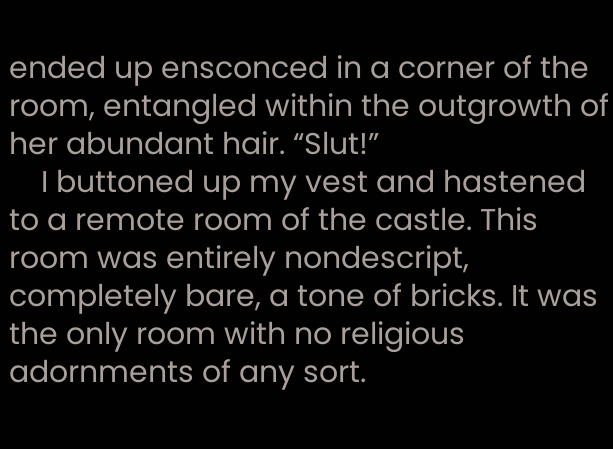ended up ensconced in a corner of the room, entangled within the outgrowth of her abundant hair. “Slut!”
    I buttoned up my vest and hastened to a remote room of the castle. This room was entirely nondescript, completely bare, a tone of bricks. It was the only room with no religious adornments of any sort.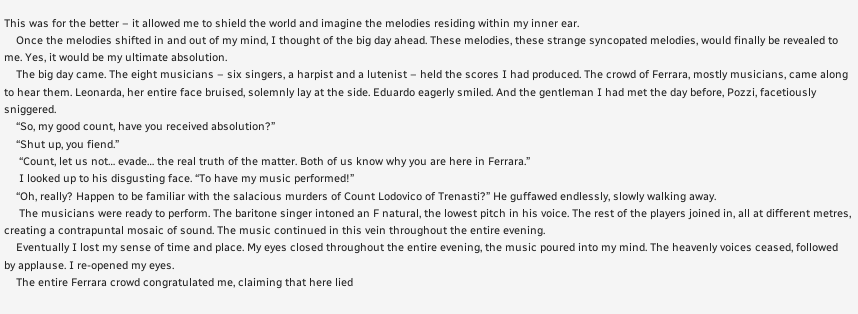This was for the better – it allowed me to shield the world and imagine the melodies residing within my inner ear.
    Once the melodies shifted in and out of my mind, I thought of the big day ahead. These melodies, these strange syncopated melodies, would finally be revealed to me. Yes, it would be my ultimate absolution.
    The big day came. The eight musicians – six singers, a harpist and a lutenist – held the scores I had produced. The crowd of Ferrara, mostly musicians, came along to hear them. Leonarda, her entire face bruised, solemnly lay at the side. Eduardo eagerly smiled. And the gentleman I had met the day before, Pozzi, facetiously sniggered.
    “So, my good count, have you received absolution?”
    “Shut up, you fiend.”
     “Count, let us not… evade… the real truth of the matter. Both of us know why you are here in Ferrara.”
     I looked up to his disgusting face. “To have my music performed!”
    “Oh, really? Happen to be familiar with the salacious murders of Count Lodovico of Trenasti?” He guffawed endlessly, slowly walking away.
     The musicians were ready to perform. The baritone singer intoned an F natural, the lowest pitch in his voice. The rest of the players joined in, all at different metres, creating a contrapuntal mosaic of sound. The music continued in this vein throughout the entire evening.
    Eventually I lost my sense of time and place. My eyes closed throughout the entire evening, the music poured into my mind. The heavenly voices ceased, followed by applause. I re-opened my eyes.
    The entire Ferrara crowd congratulated me, claiming that here lied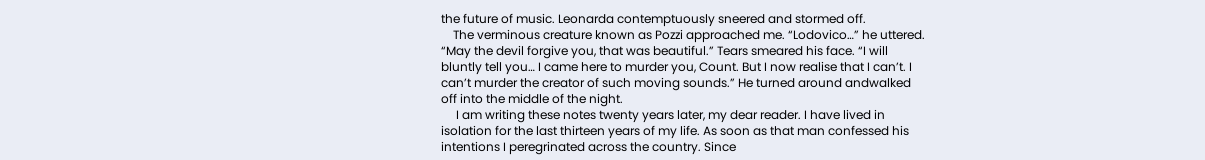the future of music. Leonarda contemptuously sneered and stormed off.
    The verminous creature known as Pozzi approached me. “Lodovico…” he uttered. “May the devil forgive you, that was beautiful.” Tears smeared his face. “I will bluntly tell you… I came here to murder you, Count. But I now realise that I can’t. I can’t murder the creator of such moving sounds.” He turned around andwalked off into the middle of the night.
     I am writing these notes twenty years later, my dear reader. I have lived in isolation for the last thirteen years of my life. As soon as that man confessed his intentions I peregrinated across the country. Since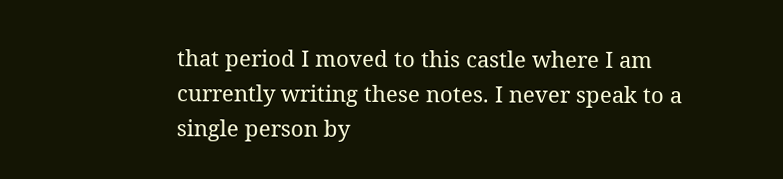that period I moved to this castle where I am currently writing these notes. I never speak to a single person by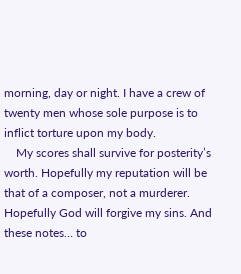morning, day or night. I have a crew of twenty men whose sole purpose is to inflict torture upon my body.
    My scores shall survive for posterity’s worth. Hopefully my reputation will be that of a composer, not a murderer. Hopefully God will forgive my sins. And these notes… to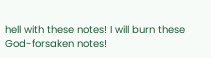hell with these notes! I will burn these God-forsaken notes!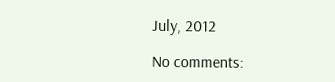July, 2012

No comments: